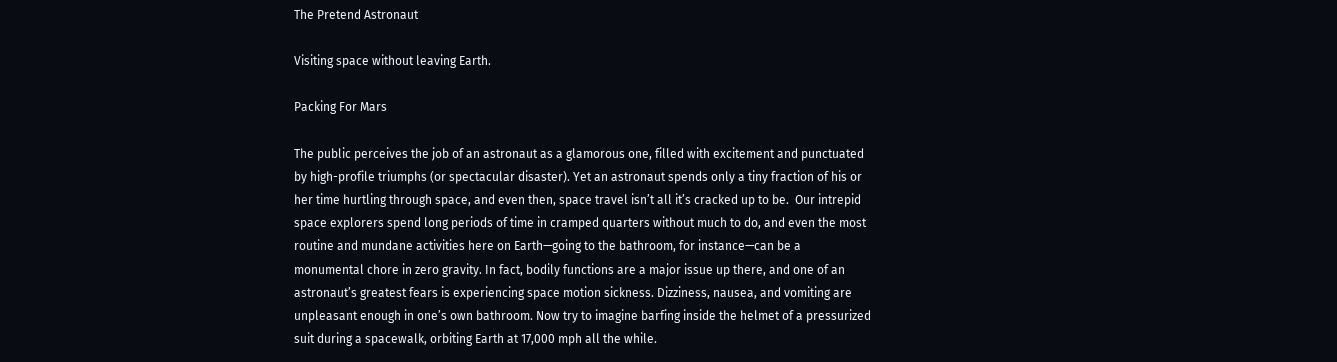The Pretend Astronaut

Visiting space without leaving Earth.

Packing For Mars

The public perceives the job of an astronaut as a glamorous one, filled with excitement and punctuated by high-profile triumphs (or spectacular disaster). Yet an astronaut spends only a tiny fraction of his or her time hurtling through space, and even then, space travel isn’t all it’s cracked up to be.  Our intrepid space explorers spend long periods of time in cramped quarters without much to do, and even the most routine and mundane activities here on Earth—going to the bathroom, for instance—can be a monumental chore in zero gravity. In fact, bodily functions are a major issue up there, and one of an astronaut’s greatest fears is experiencing space motion sickness. Dizziness, nausea, and vomiting are unpleasant enough in one’s own bathroom. Now try to imagine barfing inside the helmet of a pressurized suit during a spacewalk, orbiting Earth at 17,000 mph all the while.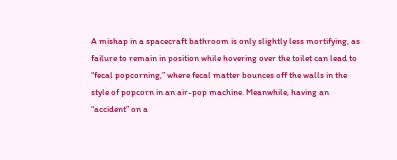A mishap in a spacecraft bathroom is only slightly less mortifying, as failure to remain in position while hovering over the toilet can lead to “fecal popcorning,” where fecal matter bounces off the walls in the style of popcorn in an air-pop machine. Meanwhile, having an “accident” on a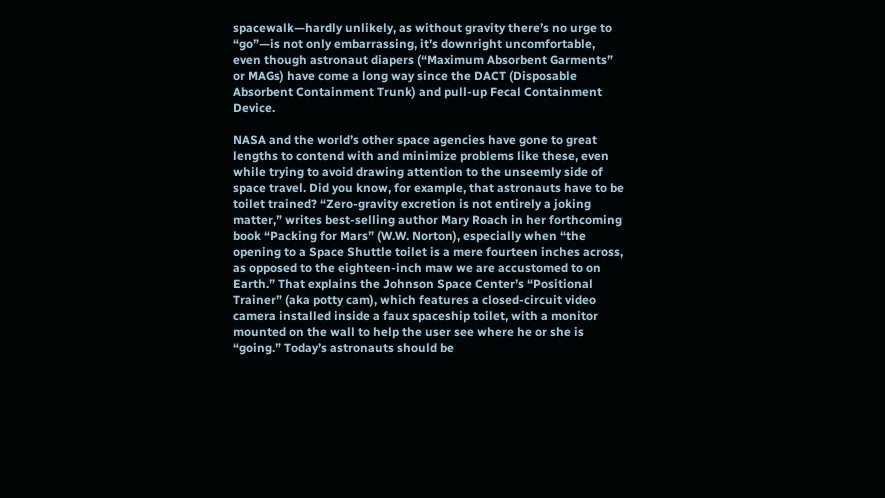spacewalk—hardly unlikely, as without gravity there’s no urge to “go”—is not only embarrassing, it’s downright uncomfortable, even though astronaut diapers (“Maximum Absorbent Garments” or MAGs) have come a long way since the DACT (Disposable Absorbent Containment Trunk) and pull-up Fecal Containment Device.

NASA and the world’s other space agencies have gone to great lengths to contend with and minimize problems like these, even while trying to avoid drawing attention to the unseemly side of space travel. Did you know, for example, that astronauts have to be toilet trained? “Zero-gravity excretion is not entirely a joking matter,” writes best-selling author Mary Roach in her forthcoming book “Packing for Mars” (W.W. Norton), especially when “the opening to a Space Shuttle toilet is a mere fourteen inches across, as opposed to the eighteen-inch maw we are accustomed to on Earth.” That explains the Johnson Space Center’s “Positional Trainer” (aka potty cam), which features a closed-circuit video camera installed inside a faux spaceship toilet, with a monitor mounted on the wall to help the user see where he or she is “going.” Today’s astronauts should be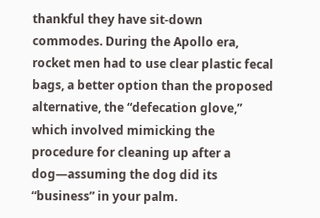thankful they have sit-down commodes. During the Apollo era, rocket men had to use clear plastic fecal bags, a better option than the proposed alternative, the “defecation glove,” which involved mimicking the procedure for cleaning up after a dog—assuming the dog did its “business” in your palm.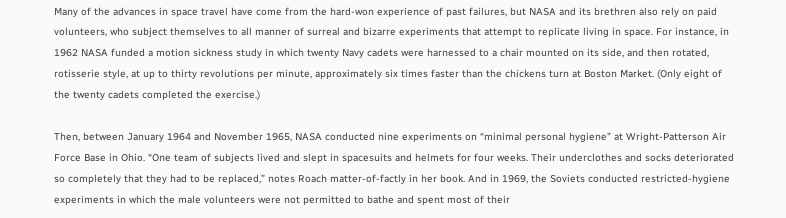Many of the advances in space travel have come from the hard-won experience of past failures, but NASA and its brethren also rely on paid volunteers, who subject themselves to all manner of surreal and bizarre experiments that attempt to replicate living in space. For instance, in 1962 NASA funded a motion sickness study in which twenty Navy cadets were harnessed to a chair mounted on its side, and then rotated, rotisserie style, at up to thirty revolutions per minute, approximately six times faster than the chickens turn at Boston Market. (Only eight of the twenty cadets completed the exercise.)

Then, between January 1964 and November 1965, NASA conducted nine experiments on “minimal personal hygiene” at Wright-Patterson Air Force Base in Ohio. “One team of subjects lived and slept in spacesuits and helmets for four weeks. Their underclothes and socks deteriorated so completely that they had to be replaced,” notes Roach matter-of-factly in her book. And in 1969, the Soviets conducted restricted-hygiene experiments in which the male volunteers were not permitted to bathe and spent most of their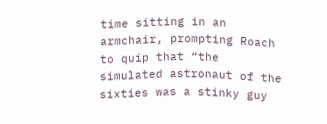time sitting in an armchair, prompting Roach to quip that “the simulated astronaut of the sixties was a stinky guy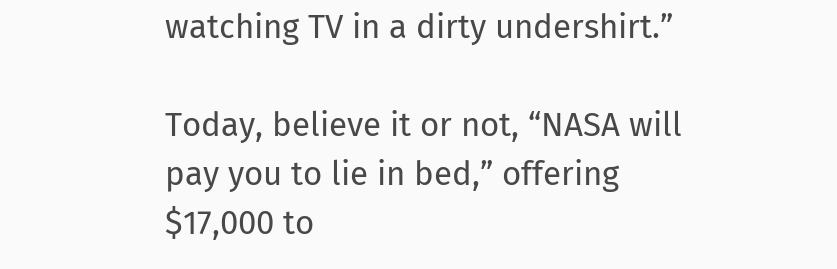watching TV in a dirty undershirt.”

Today, believe it or not, “NASA will pay you to lie in bed,” offering $17,000 to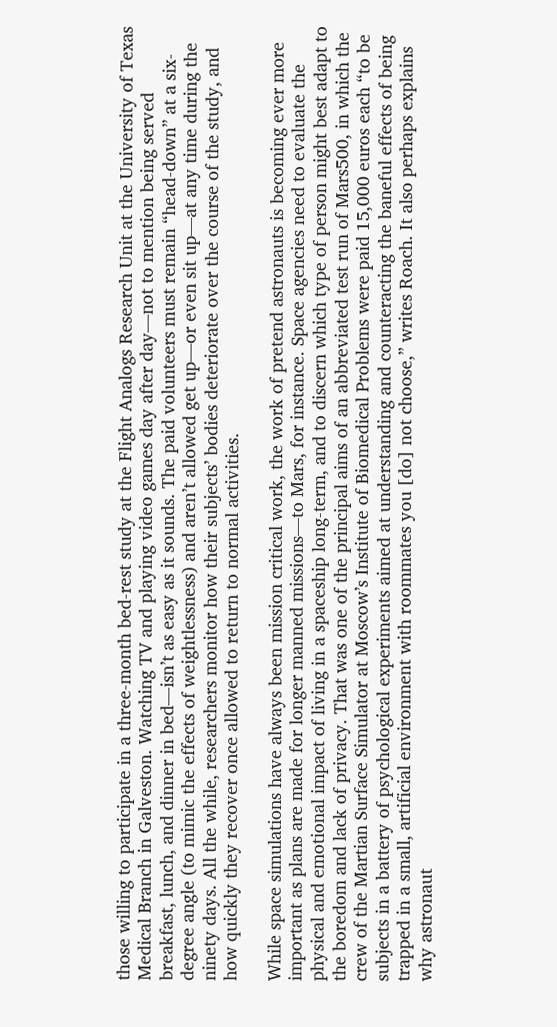those willing to participate in a three-month bed-rest study at the Flight Analogs Research Unit at the University of Texas Medical Branch in Galveston. Watching TV and playing video games day after day—not to mention being served breakfast, lunch, and dinner in bed—isn’t as easy as it sounds. The paid volunteers must remain “head-down” at a six-degree angle (to mimic the effects of weightlessness) and aren’t allowed get up—or even sit up—at any time during the ninety days. All the while, researchers monitor how their subjects’ bodies deteriorate over the course of the study, and how quickly they recover once allowed to return to normal activities.

While space simulations have always been mission critical work, the work of pretend astronauts is becoming ever more important as plans are made for longer manned missions—to Mars, for instance. Space agencies need to evaluate the physical and emotional impact of living in a spaceship long-term, and to discern which type of person might best adapt to the boredom and lack of privacy. That was one of the principal aims of an abbreviated test run of Mars500, in which the crew of the Martian Surface Simulator at Moscow’s Institute of Biomedical Problems were paid 15,000 euros each “to be subjects in a battery of psychological experiments aimed at understanding and counteracting the baneful effects of being trapped in a small, artificial environment with roommates you [do] not choose,” writes Roach. It also perhaps explains why astronaut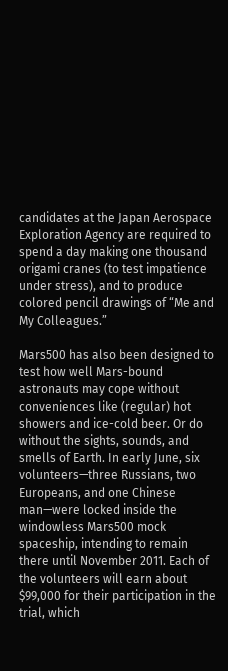candidates at the Japan Aerospace Exploration Agency are required to spend a day making one thousand origami cranes (to test impatience under stress), and to produce colored pencil drawings of “Me and My Colleagues.”

Mars500 has also been designed to test how well Mars-bound astronauts may cope without conveniences like (regular) hot showers and ice-cold beer. Or do without the sights, sounds, and smells of Earth. In early June, six volunteers—three Russians, two Europeans, and one Chinese man—were locked inside the windowless Mars500 mock spaceship, intending to remain there until November 2011. Each of the volunteers will earn about $99,000 for their participation in the trial, which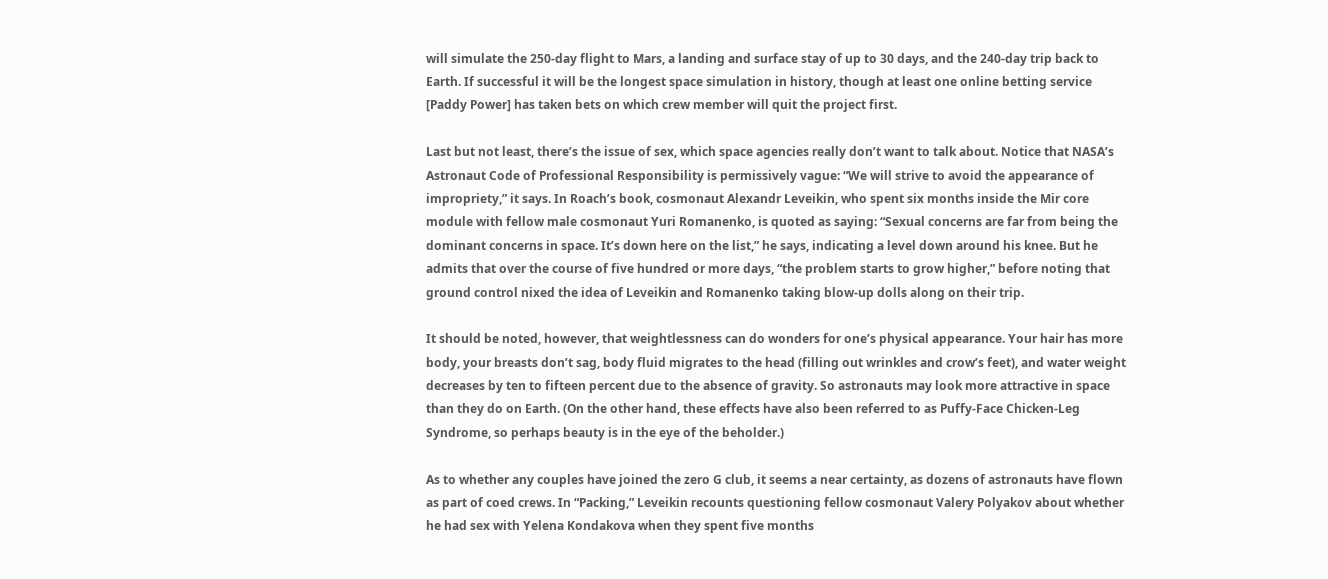will simulate the 250-day flight to Mars, a landing and surface stay of up to 30 days, and the 240-day trip back to Earth. If successful it will be the longest space simulation in history, though at least one online betting service [Paddy Power] has taken bets on which crew member will quit the project first.

Last but not least, there’s the issue of sex, which space agencies really don’t want to talk about. Notice that NASA’s Astronaut Code of Professional Responsibility is permissively vague: “We will strive to avoid the appearance of impropriety,” it says. In Roach’s book, cosmonaut Alexandr Leveikin, who spent six months inside the Mir core module with fellow male cosmonaut Yuri Romanenko, is quoted as saying: “Sexual concerns are far from being the dominant concerns in space. It’s down here on the list,” he says, indicating a level down around his knee. But he admits that over the course of five hundred or more days, “the problem starts to grow higher,” before noting that ground control nixed the idea of Leveikin and Romanenko taking blow-up dolls along on their trip.

It should be noted, however, that weightlessness can do wonders for one’s physical appearance. Your hair has more body, your breasts don’t sag, body fluid migrates to the head (filling out wrinkles and crow’s feet), and water weight decreases by ten to fifteen percent due to the absence of gravity. So astronauts may look more attractive in space than they do on Earth. (On the other hand, these effects have also been referred to as Puffy-Face Chicken-Leg Syndrome, so perhaps beauty is in the eye of the beholder.)

As to whether any couples have joined the zero G club, it seems a near certainty, as dozens of astronauts have flown as part of coed crews. In “Packing,” Leveikin recounts questioning fellow cosmonaut Valery Polyakov about whether he had sex with Yelena Kondakova when they spent five months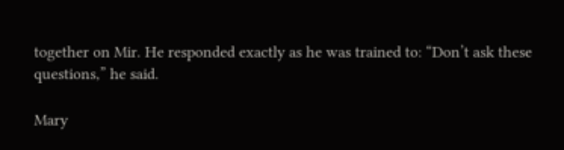together on Mir. He responded exactly as he was trained to: “Don’t ask these questions,” he said.

Mary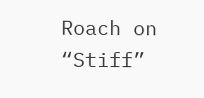Roach on “Stiff”